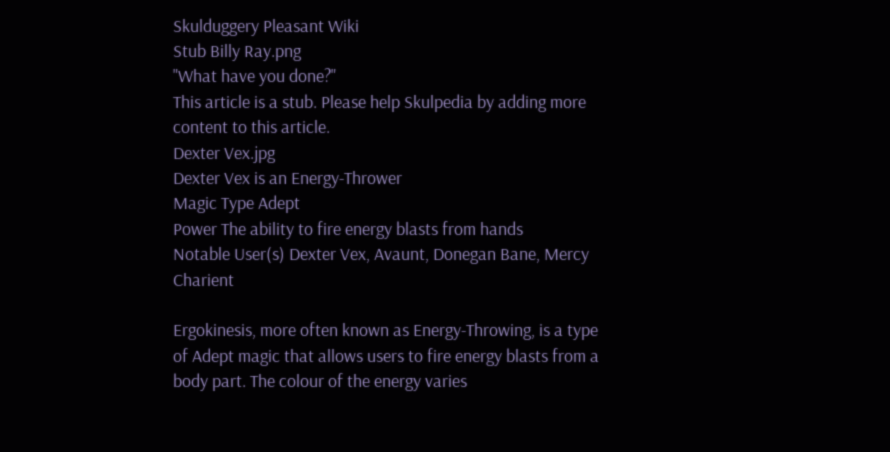Skulduggery Pleasant Wiki
Stub Billy Ray.png
"What have you done?"
This article is a stub. Please help Skulpedia by adding more content to this article.
Dexter Vex.jpg
Dexter Vex is an Energy-Thrower
Magic Type Adept
Power The ability to fire energy blasts from hands
Notable User(s) Dexter Vex, Avaunt, Donegan Bane, Mercy Charient

Ergokinesis, more often known as Energy-Throwing, is a type of Adept magic that allows users to fire energy blasts from a body part. The colour of the energy varies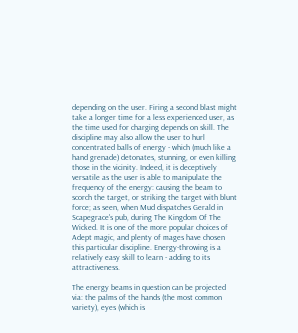depending on the user. Firing a second blast might take a longer time for a less experienced user, as the time used for charging depends on skill. The discipline may also allow the user to hurl concentrated balls of energy - which (much like a hand grenade) detonates, stunning, or even killing those in the vicinity. Indeed, it is deceptively versatile as the user is able to manipulate the frequency of the energy: causing the beam to scorch the target, or striking the target with blunt force; as seen, when Mud dispatches Gerald in Scapegrace's pub, during The Kingdom Of The Wicked. It is one of the more popular choices of Adept magic, and plenty of mages have chosen this particular discipline. Energy-throwing is a relatively easy skill to learn - adding to its attractiveness.

The energy beams in question can be projected via: the palms of the hands (the most common variety), eyes (which is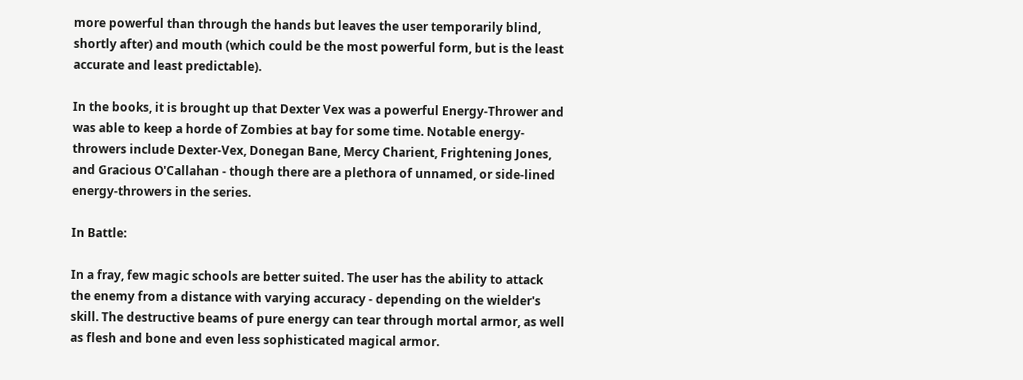more powerful than through the hands but leaves the user temporarily blind, shortly after) and mouth (which could be the most powerful form, but is the least accurate and least predictable).

In the books, it is brought up that Dexter Vex was a powerful Energy-Thrower and was able to keep a horde of Zombies at bay for some time. Notable energy-throwers include Dexter-Vex, Donegan Bane, Mercy Charient, Frightening Jones, and Gracious O'Callahan - though there are a plethora of unnamed, or side-lined energy-throwers in the series.

In Battle:

In a fray, few magic schools are better suited. The user has the ability to attack the enemy from a distance with varying accuracy - depending on the wielder's skill. The destructive beams of pure energy can tear through mortal armor, as well as flesh and bone and even less sophisticated magical armor.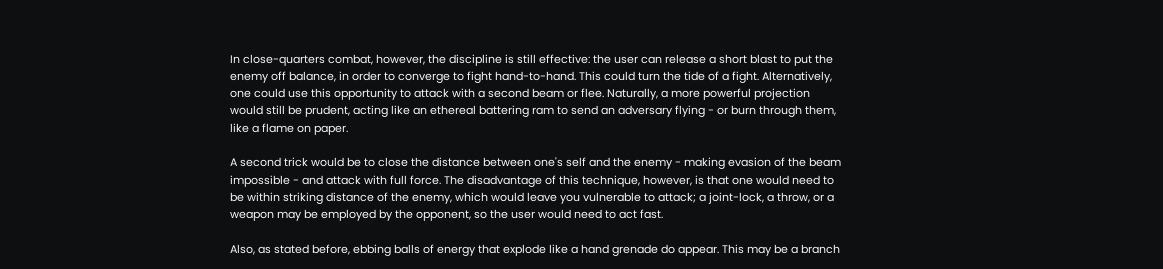In close-quarters combat, however, the discipline is still effective: the user can release a short blast to put the enemy off balance, in order to converge to fight hand-to-hand. This could turn the tide of a fight. Alternatively, one could use this opportunity to attack with a second beam or flee. Naturally, a more powerful projection would still be prudent, acting like an ethereal battering ram to send an adversary flying - or burn through them, like a flame on paper.

A second trick would be to close the distance between one's self and the enemy - making evasion of the beam impossible - and attack with full force. The disadvantage of this technique, however, is that one would need to be within striking distance of the enemy, which would leave you vulnerable to attack; a joint-lock, a throw, or a weapon may be employed by the opponent, so the user would need to act fast.

Also, as stated before, ebbing balls of energy that explode like a hand grenade do appear. This may be a branch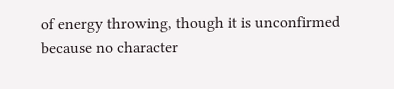of energy throwing, though it is unconfirmed because no character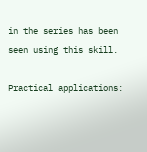in the series has been seen using this skill.

Practical applications: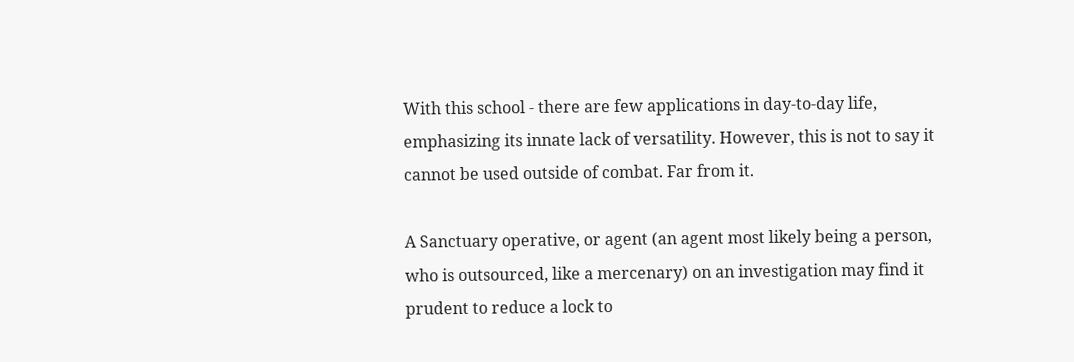With this school - there are few applications in day-to-day life, emphasizing its innate lack of versatility. However, this is not to say it cannot be used outside of combat. Far from it.

A Sanctuary operative, or agent (an agent most likely being a person, who is outsourced, like a mercenary) on an investigation may find it prudent to reduce a lock to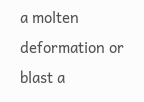a molten deformation or blast a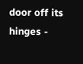door off its hinges -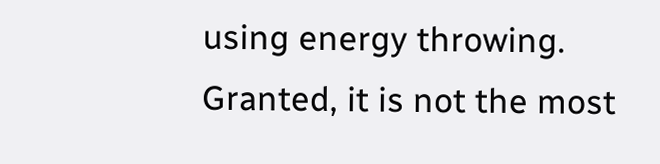using energy throwing. Granted, it is not the most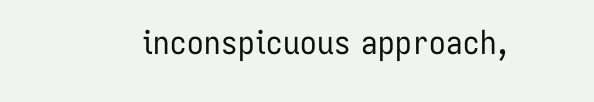inconspicuous approach,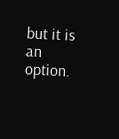but it is an option.